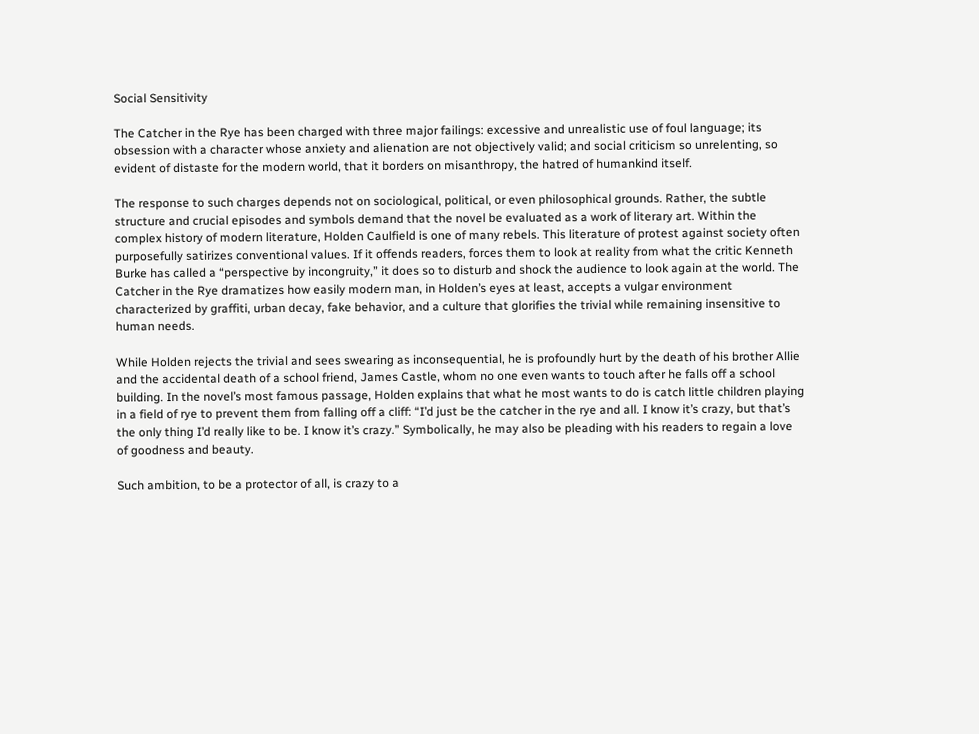Social Sensitivity

The Catcher in the Rye has been charged with three major failings: excessive and unrealistic use of foul language; its obsession with a character whose anxiety and alienation are not objectively valid; and social criticism so unrelenting, so evident of distaste for the modern world, that it borders on misanthropy, the hatred of humankind itself.

The response to such charges depends not on sociological, political, or even philosophical grounds. Rather, the subtle structure and crucial episodes and symbols demand that the novel be evaluated as a work of literary art. Within the complex history of modern literature, Holden Caulfield is one of many rebels. This literature of protest against society often purposefully satirizes conventional values. If it offends readers, forces them to look at reality from what the critic Kenneth Burke has called a “perspective by incongruity,” it does so to disturb and shock the audience to look again at the world. The Catcher in the Rye dramatizes how easily modern man, in Holden’s eyes at least, accepts a vulgar environment characterized by graffiti, urban decay, fake behavior, and a culture that glorifies the trivial while remaining insensitive to human needs.

While Holden rejects the trivial and sees swearing as inconsequential, he is profoundly hurt by the death of his brother Allie and the accidental death of a school friend, James Castle, whom no one even wants to touch after he falls off a school building. In the novel’s most famous passage, Holden explains that what he most wants to do is catch little children playing in a field of rye to prevent them from falling off a cliff: “I’d just be the catcher in the rye and all. I know it’s crazy, but that’s the only thing I’d really like to be. I know it’s crazy.” Symbolically, he may also be pleading with his readers to regain a love of goodness and beauty.

Such ambition, to be a protector of all, is crazy to a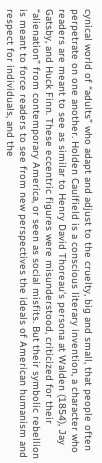cynical world of “adults” who adapt and adjust to the cruelty, big and small, that people often perpetrate on one another. Holden Caulfield is a conscious literary invention, a character who readers are meant to see as similar to Henry David Thoreau’s persona at Walden (1854), Jay Gatsby, and Huck Finn. These eccentric figures were misunderstood, criticized for their “alienation” from contemporary America, or seen as social misfits. But their symbolic rebellion is meant to force readers to see from new perspectives the ideals of American humanism and respect for individuals, and the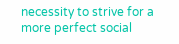necessity to strive for a more perfect social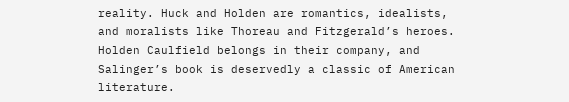reality. Huck and Holden are romantics, idealists, and moralists like Thoreau and Fitzgerald’s heroes. Holden Caulfield belongs in their company, and Salinger’s book is deservedly a classic of American literature.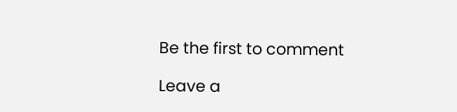Be the first to comment

Leave a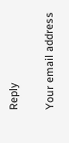Reply

Your email address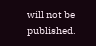will not be published.